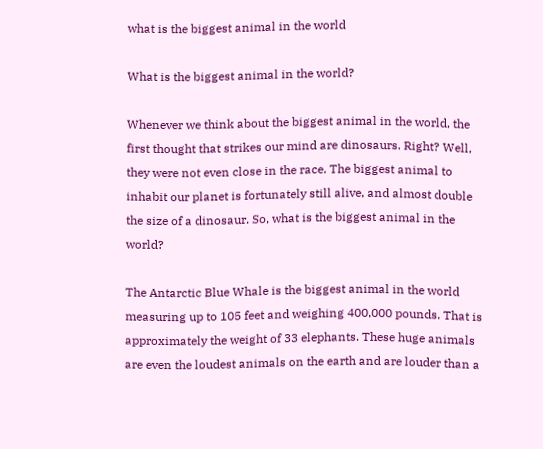what is the biggest animal in the world

What is the biggest animal in the world?

Whenever we think about the biggest animal in the world, the first thought that strikes our mind are dinosaurs. Right? Well, they were not even close in the race. The biggest animal to inhabit our planet is fortunately still alive, and almost double the size of a dinosaur. So, what is the biggest animal in the world?

The Antarctic Blue Whale is the biggest animal in the world measuring up to 105 feet and weighing 400,000 pounds. That is approximately the weight of 33 elephants. These huge animals are even the loudest animals on the earth and are louder than a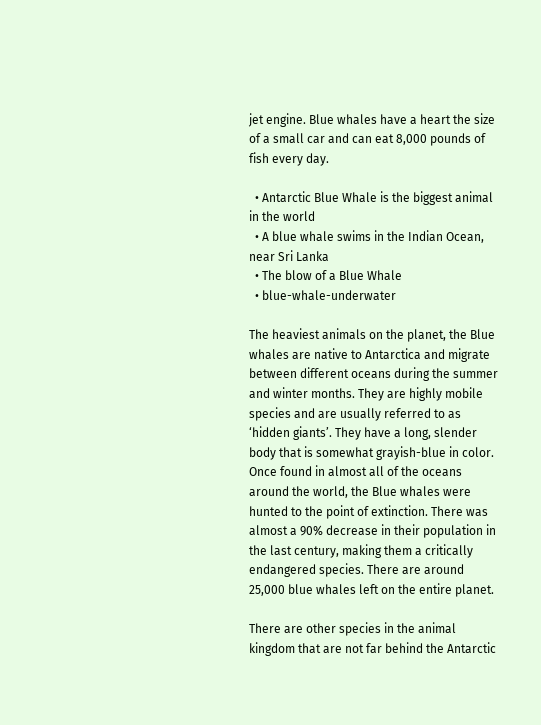jet engine. Blue whales have a heart the size of a small car and can eat 8,000 pounds of fish every day.

  • Antarctic Blue Whale is the biggest animal in the world
  • A blue whale swims in the Indian Ocean, near Sri Lanka
  • The blow of a Blue Whale
  • blue-whale-underwater

The heaviest animals on the planet, the Blue whales are native to Antarctica and migrate between different oceans during the summer and winter months. They are highly mobile species and are usually referred to as ‘hidden giants’. They have a long, slender body that is somewhat grayish-blue in color. Once found in almost all of the oceans around the world, the Blue whales were hunted to the point of extinction. There was almost a 90% decrease in their population in the last century, making them a critically endangered species. There are around 25,000 blue whales left on the entire planet.

There are other species in the animal kingdom that are not far behind the Antarctic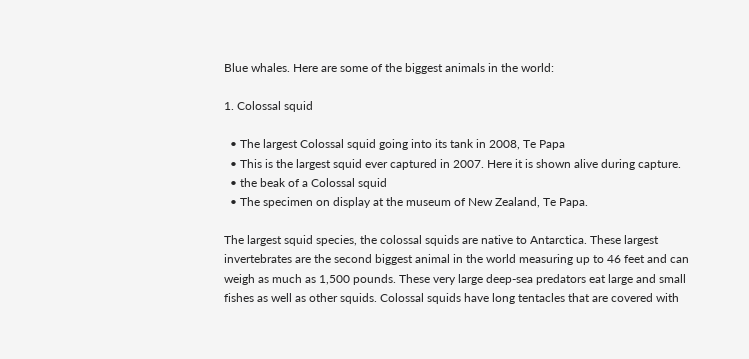Blue whales. Here are some of the biggest animals in the world:

1. Colossal squid

  • The largest Colossal squid going into its tank in 2008, Te Papa
  • This is the largest squid ever captured in 2007. Here it is shown alive during capture.
  • the beak of a Colossal squid
  • The specimen on display at the museum of New Zealand, Te Papa.

The largest squid species, the colossal squids are native to Antarctica. These largest invertebrates are the second biggest animal in the world measuring up to 46 feet and can weigh as much as 1,500 pounds. These very large deep-sea predators eat large and small fishes as well as other squids. Colossal squids have long tentacles that are covered with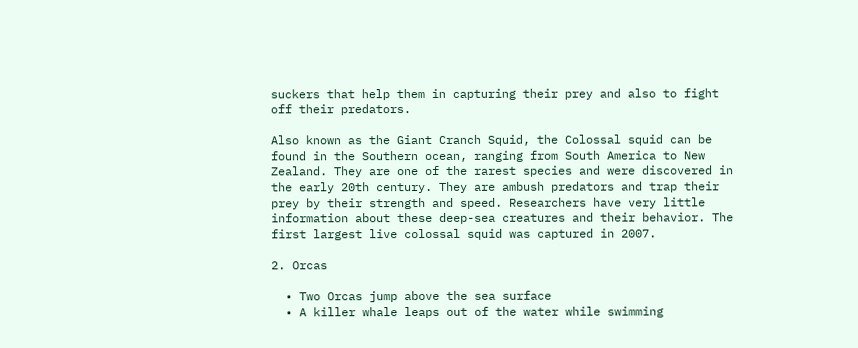suckers that help them in capturing their prey and also to fight off their predators.

Also known as the Giant Cranch Squid, the Colossal squid can be found in the Southern ocean, ranging from South America to New Zealand. They are one of the rarest species and were discovered in the early 20th century. They are ambush predators and trap their prey by their strength and speed. Researchers have very little information about these deep-sea creatures and their behavior. The first largest live colossal squid was captured in 2007.

2. Orcas

  • Two Orcas jump above the sea surface
  • A killer whale leaps out of the water while swimming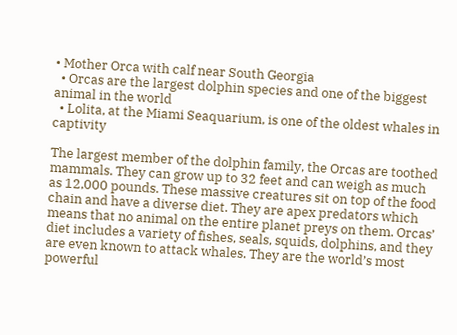• Mother Orca with calf near South Georgia
  • Orcas are the largest dolphin species and one of the biggest animal in the world
  • Lolita, at the Miami Seaquarium, is one of the oldest whales in captivity

The largest member of the dolphin family, the Orcas are toothed mammals. They can grow up to 32 feet and can weigh as much as 12,000 pounds. These massive creatures sit on top of the food chain and have a diverse diet. They are apex predators which means that no animal on the entire planet preys on them. Orcas’ diet includes a variety of fishes, seals, squids, dolphins, and they are even known to attack whales. They are the world’s most powerful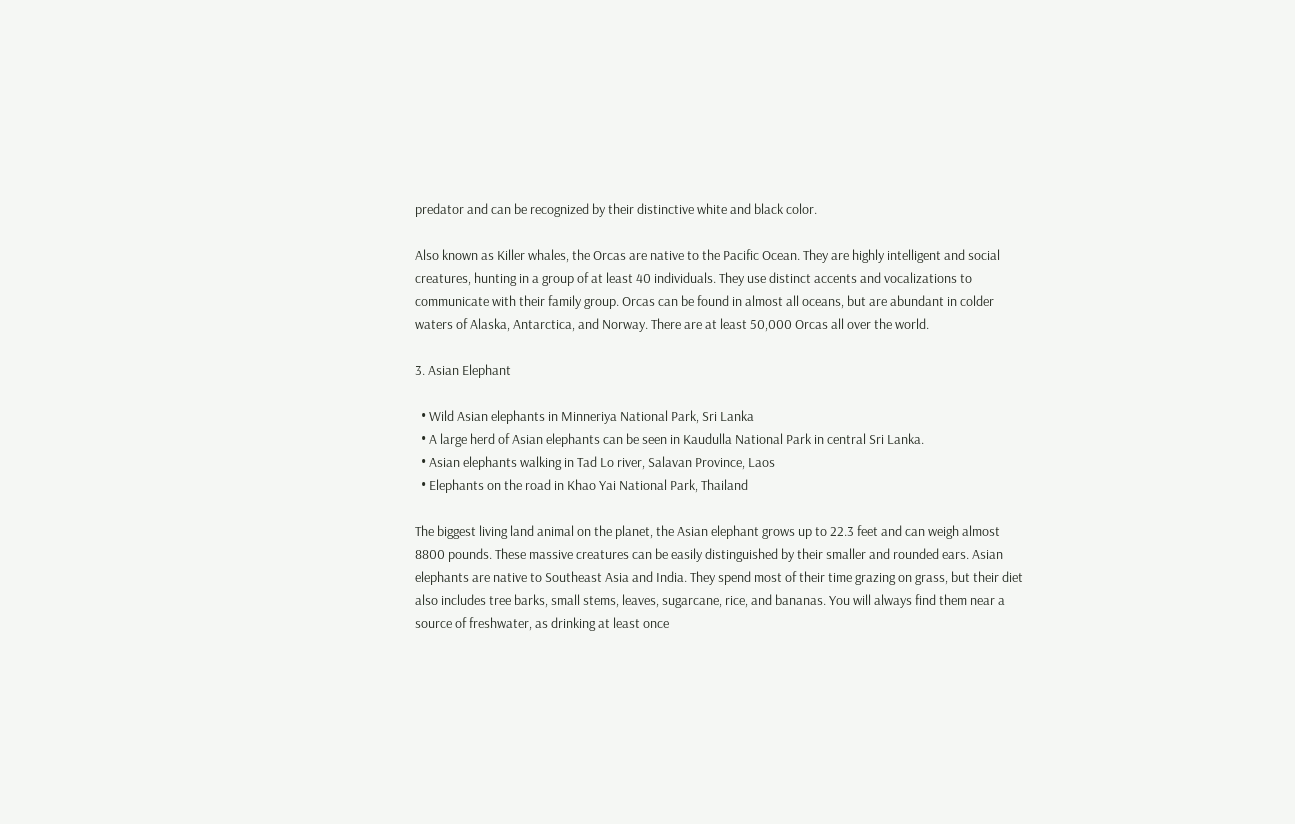predator and can be recognized by their distinctive white and black color.

Also known as Killer whales, the Orcas are native to the Pacific Ocean. They are highly intelligent and social creatures, hunting in a group of at least 40 individuals. They use distinct accents and vocalizations to communicate with their family group. Orcas can be found in almost all oceans, but are abundant in colder waters of Alaska, Antarctica, and Norway. There are at least 50,000 Orcas all over the world.

3. Asian Elephant

  • Wild Asian elephants in Minneriya National Park, Sri Lanka
  • A large herd of Asian elephants can be seen in Kaudulla National Park in central Sri Lanka.
  • Asian elephants walking in Tad Lo river, Salavan Province, Laos
  • Elephants on the road in Khao Yai National Park, Thailand

The biggest living land animal on the planet, the Asian elephant grows up to 22.3 feet and can weigh almost 8800 pounds. These massive creatures can be easily distinguished by their smaller and rounded ears. Asian elephants are native to Southeast Asia and India. They spend most of their time grazing on grass, but their diet also includes tree barks, small stems, leaves, sugarcane, rice, and bananas. You will always find them near a source of freshwater, as drinking at least once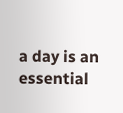a day is an essential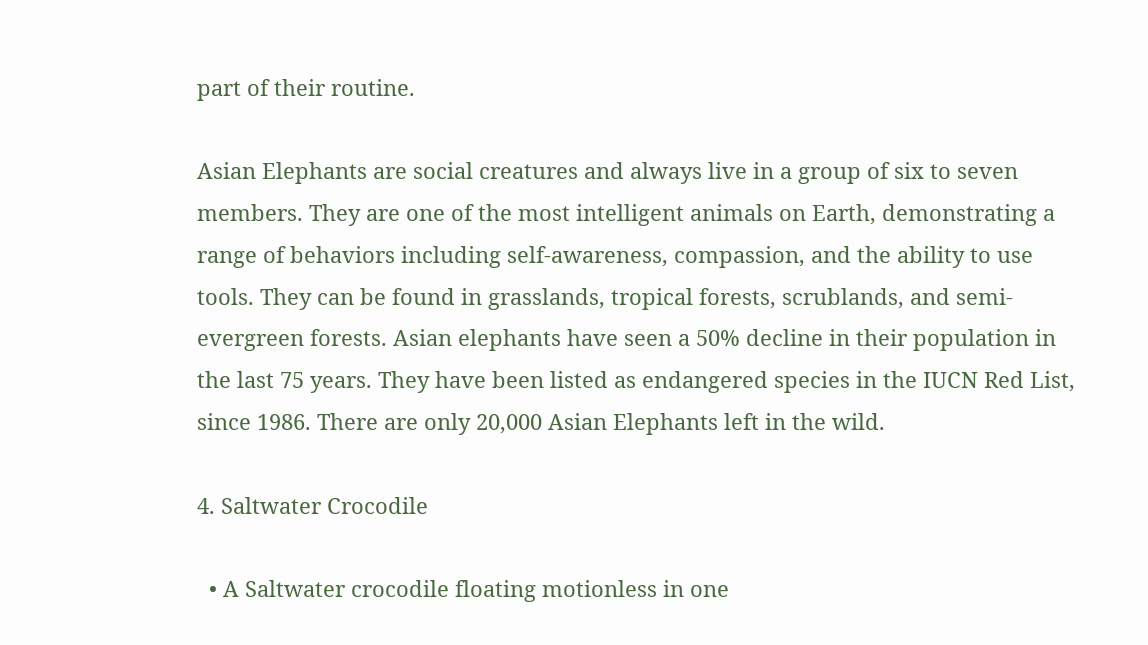part of their routine.

Asian Elephants are social creatures and always live in a group of six to seven members. They are one of the most intelligent animals on Earth, demonstrating a range of behaviors including self-awareness, compassion, and the ability to use tools. They can be found in grasslands, tropical forests, scrublands, and semi-evergreen forests. Asian elephants have seen a 50% decline in their population in the last 75 years. They have been listed as endangered species in the IUCN Red List, since 1986. There are only 20,000 Asian Elephants left in the wild.

4. Saltwater Crocodile

  • A Saltwater crocodile floating motionless in one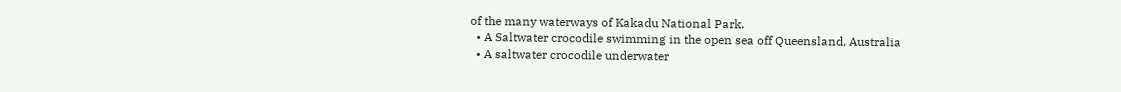of the many waterways of Kakadu National Park.
  • A Saltwater crocodile swimming in the open sea off Queensland, Australia
  • A saltwater crocodile underwater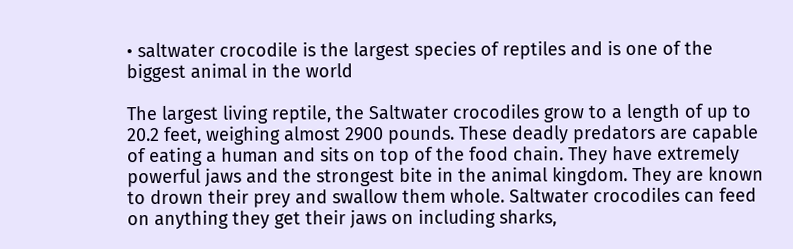• saltwater crocodile is the largest species of reptiles and is one of the biggest animal in the world

The largest living reptile, the Saltwater crocodiles grow to a length of up to 20.2 feet, weighing almost 2900 pounds. These deadly predators are capable of eating a human and sits on top of the food chain. They have extremely powerful jaws and the strongest bite in the animal kingdom. They are known to drown their prey and swallow them whole. Saltwater crocodiles can feed on anything they get their jaws on including sharks,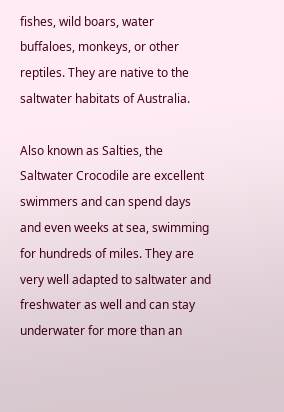fishes, wild boars, water buffaloes, monkeys, or other reptiles. They are native to the saltwater habitats of Australia.

Also known as Salties, the Saltwater Crocodile are excellent swimmers and can spend days and even weeks at sea, swimming for hundreds of miles. They are very well adapted to saltwater and freshwater as well and can stay underwater for more than an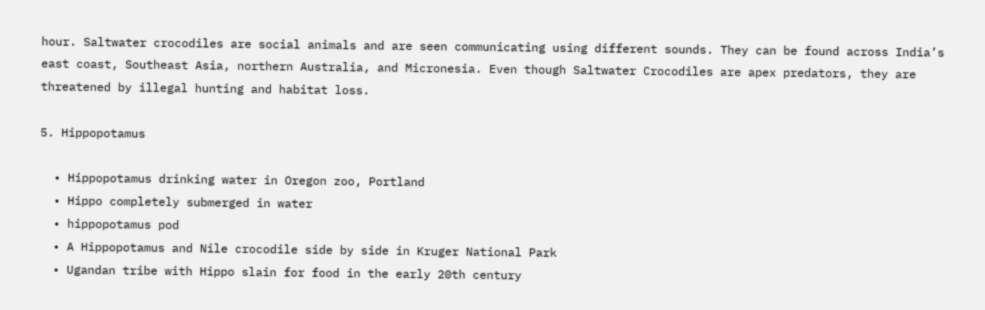hour. Saltwater crocodiles are social animals and are seen communicating using different sounds. They can be found across India’s east coast, Southeast Asia, northern Australia, and Micronesia. Even though Saltwater Crocodiles are apex predators, they are threatened by illegal hunting and habitat loss.

5. Hippopotamus

  • Hippopotamus drinking water in Oregon zoo, Portland
  • Hippo completely submerged in water
  • hippopotamus pod
  • A Hippopotamus and Nile crocodile side by side in Kruger National Park
  • Ugandan tribe with Hippo slain for food in the early 20th century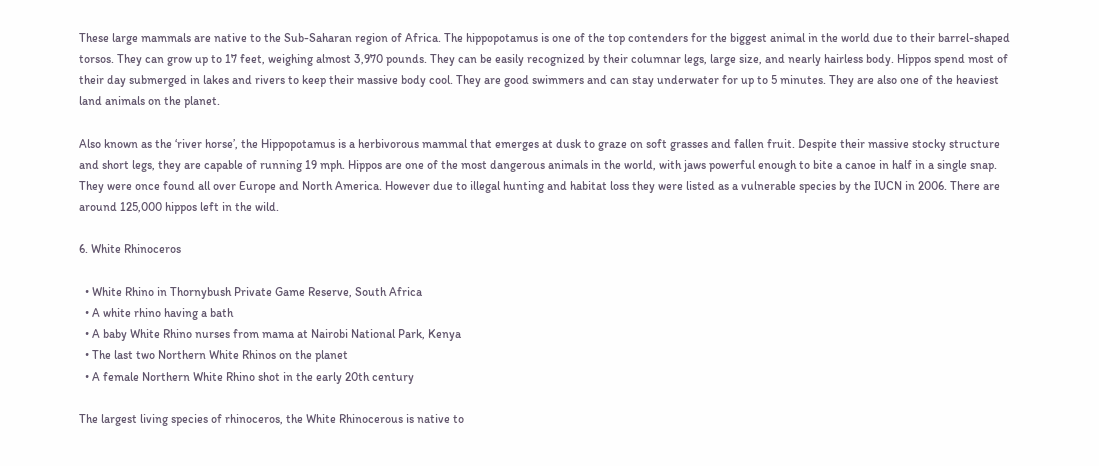These large mammals are native to the Sub-Saharan region of Africa. The hippopotamus is one of the top contenders for the biggest animal in the world due to their barrel-shaped torsos. They can grow up to 17 feet, weighing almost 3,970 pounds. They can be easily recognized by their columnar legs, large size, and nearly hairless body. Hippos spend most of their day submerged in lakes and rivers to keep their massive body cool. They are good swimmers and can stay underwater for up to 5 minutes. They are also one of the heaviest land animals on the planet.

Also known as the ‘river horse’, the Hippopotamus is a herbivorous mammal that emerges at dusk to graze on soft grasses and fallen fruit. Despite their massive stocky structure and short legs, they are capable of running 19 mph. Hippos are one of the most dangerous animals in the world, with jaws powerful enough to bite a canoe in half in a single snap. They were once found all over Europe and North America. However due to illegal hunting and habitat loss they were listed as a vulnerable species by the IUCN in 2006. There are around 125,000 hippos left in the wild.

6. White Rhinoceros

  • White Rhino in Thornybush Private Game Reserve, South Africa
  • A white rhino having a bath
  • A baby White Rhino nurses from mama at Nairobi National Park, Kenya
  • The last two Northern White Rhinos on the planet
  • A female Northern White Rhino shot in the early 20th century

The largest living species of rhinoceros, the White Rhinocerous is native to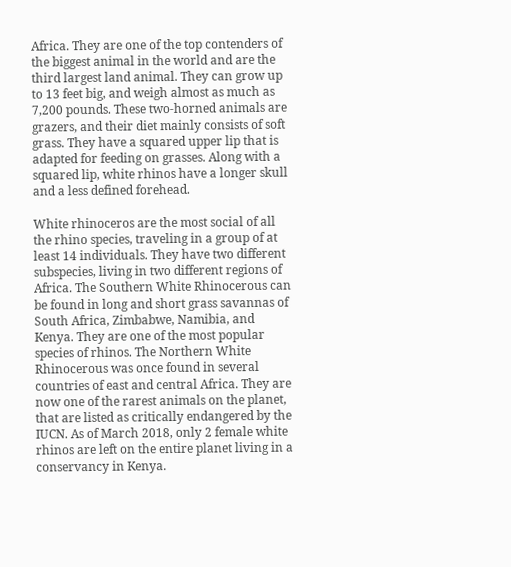Africa. They are one of the top contenders of the biggest animal in the world and are the third largest land animal. They can grow up to 13 feet big, and weigh almost as much as 7,200 pounds. These two-horned animals are grazers, and their diet mainly consists of soft grass. They have a squared upper lip that is adapted for feeding on grasses. Along with a squared lip, white rhinos have a longer skull and a less defined forehead.

White rhinoceros are the most social of all the rhino species, traveling in a group of at least 14 individuals. They have two different subspecies, living in two different regions of Africa. The Southern White Rhinocerous can be found in long and short grass savannas of South Africa, Zimbabwe, Namibia, and Kenya. They are one of the most popular species of rhinos. The Northern White Rhinocerous was once found in several countries of east and central Africa. They are now one of the rarest animals on the planet, that are listed as critically endangered by the IUCN. As of March 2018, only 2 female white rhinos are left on the entire planet living in a conservancy in Kenya.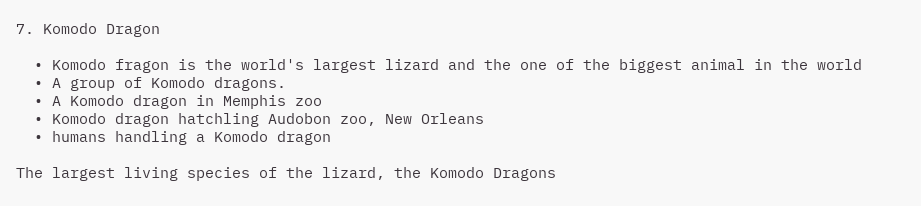7. Komodo Dragon

  • Komodo fragon is the world's largest lizard and the one of the biggest animal in the world
  • A group of Komodo dragons.
  • A Komodo dragon in Memphis zoo
  • Komodo dragon hatchling Audobon zoo, New Orleans
  • humans handling a Komodo dragon

The largest living species of the lizard, the Komodo Dragons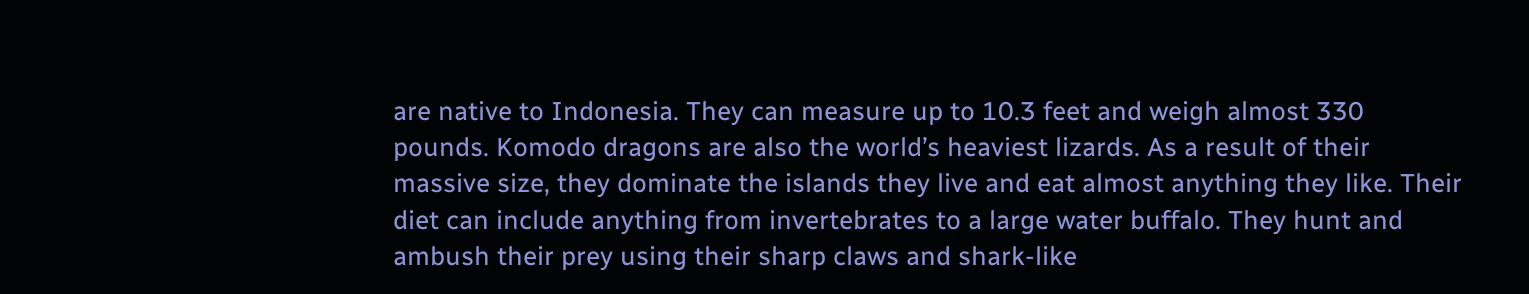are native to Indonesia. They can measure up to 10.3 feet and weigh almost 330 pounds. Komodo dragons are also the world’s heaviest lizards. As a result of their massive size, they dominate the islands they live and eat almost anything they like. Their diet can include anything from invertebrates to a large water buffalo. They hunt and ambush their prey using their sharp claws and shark-like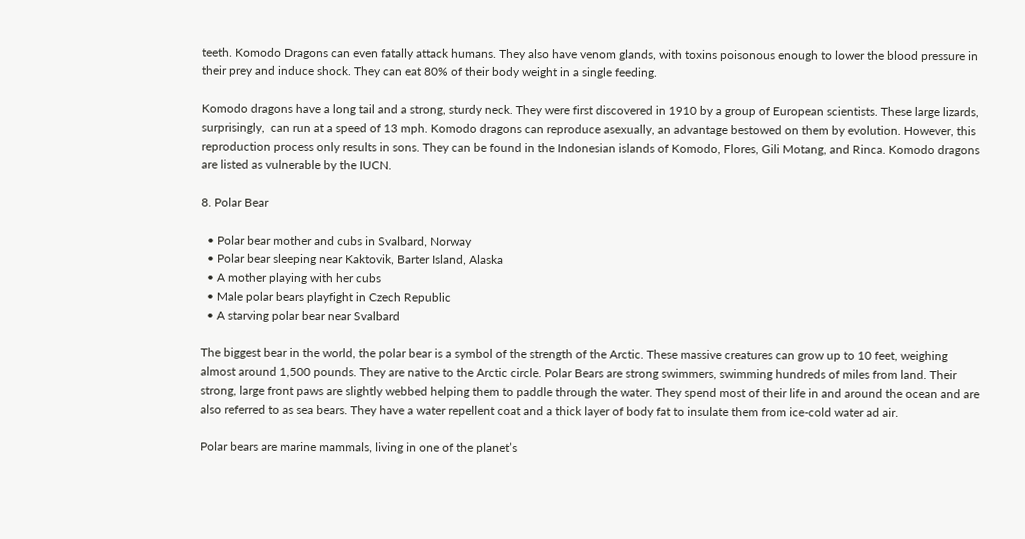teeth. Komodo Dragons can even fatally attack humans. They also have venom glands, with toxins poisonous enough to lower the blood pressure in their prey and induce shock. They can eat 80% of their body weight in a single feeding.

Komodo dragons have a long tail and a strong, sturdy neck. They were first discovered in 1910 by a group of European scientists. These large lizards, surprisingly,  can run at a speed of 13 mph. Komodo dragons can reproduce asexually, an advantage bestowed on them by evolution. However, this reproduction process only results in sons. They can be found in the Indonesian islands of Komodo, Flores, Gili Motang, and Rinca. Komodo dragons are listed as vulnerable by the IUCN.

8. Polar Bear

  • Polar bear mother and cubs in Svalbard, Norway
  • Polar bear sleeping near Kaktovik, Barter Island, Alaska
  • A mother playing with her cubs
  • Male polar bears playfight in Czech Republic
  • A starving polar bear near Svalbard

The biggest bear in the world, the polar bear is a symbol of the strength of the Arctic. These massive creatures can grow up to 10 feet, weighing almost around 1,500 pounds. They are native to the Arctic circle. Polar Bears are strong swimmers, swimming hundreds of miles from land. Their strong, large front paws are slightly webbed helping them to paddle through the water. They spend most of their life in and around the ocean and are also referred to as sea bears. They have a water repellent coat and a thick layer of body fat to insulate them from ice-cold water ad air.

Polar bears are marine mammals, living in one of the planet’s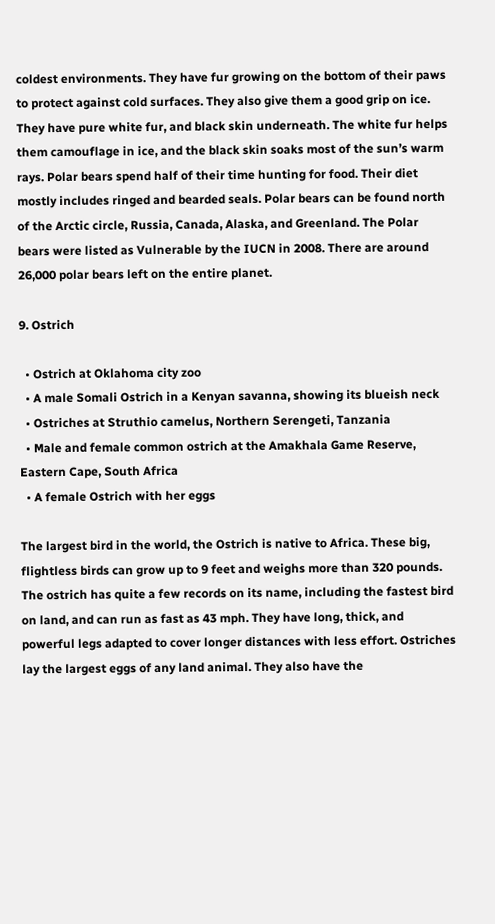coldest environments. They have fur growing on the bottom of their paws to protect against cold surfaces. They also give them a good grip on ice. They have pure white fur, and black skin underneath. The white fur helps them camouflage in ice, and the black skin soaks most of the sun’s warm rays. Polar bears spend half of their time hunting for food. Their diet mostly includes ringed and bearded seals. Polar bears can be found north of the Arctic circle, Russia, Canada, Alaska, and Greenland. The Polar bears were listed as Vulnerable by the IUCN in 2008. There are around 26,000 polar bears left on the entire planet.

9. Ostrich

  • Ostrich at Oklahoma city zoo
  • A male Somali Ostrich in a Kenyan savanna, showing its blueish neck
  • Ostriches at Struthio camelus, Northern Serengeti, Tanzania
  • Male and female common ostrich at the Amakhala Game Reserve, Eastern Cape, South Africa
  • A female Ostrich with her eggs

The largest bird in the world, the Ostrich is native to Africa. These big, flightless birds can grow up to 9 feet and weighs more than 320 pounds. The ostrich has quite a few records on its name, including the fastest bird on land, and can run as fast as 43 mph. They have long, thick, and powerful legs adapted to cover longer distances with less effort. Ostriches lay the largest eggs of any land animal. They also have the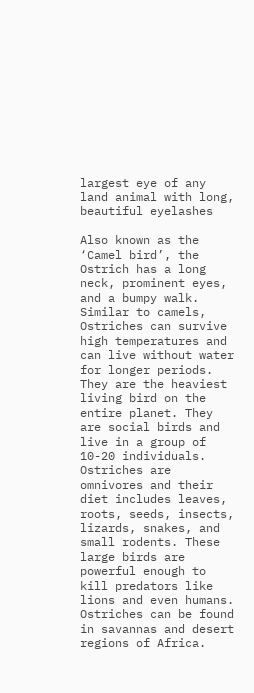largest eye of any land animal with long, beautiful eyelashes

Also known as the ‘Camel bird’, the Ostrich has a long neck, prominent eyes, and a bumpy walk. Similar to camels, Ostriches can survive high temperatures and can live without water for longer periods. They are the heaviest living bird on the entire planet. They are social birds and live in a group of 10-20 individuals. Ostriches are omnivores and their diet includes leaves, roots, seeds, insects, lizards, snakes, and small rodents. These large birds are powerful enough to kill predators like lions and even humans. Ostriches can be found in savannas and desert regions of Africa.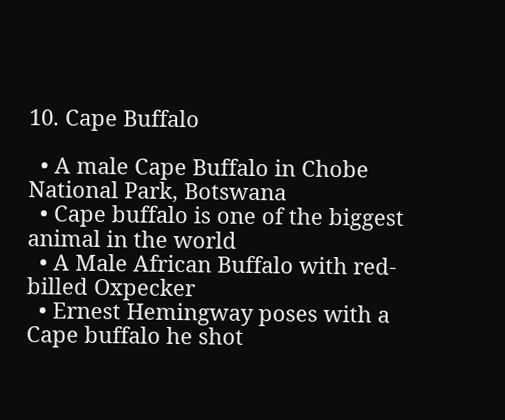10. Cape Buffalo

  • A male Cape Buffalo in Chobe National Park, Botswana
  • Cape buffalo is one of the biggest animal in the world
  • A Male African Buffalo with red-billed Oxpecker
  • Ernest Hemingway poses with a Cape buffalo he shot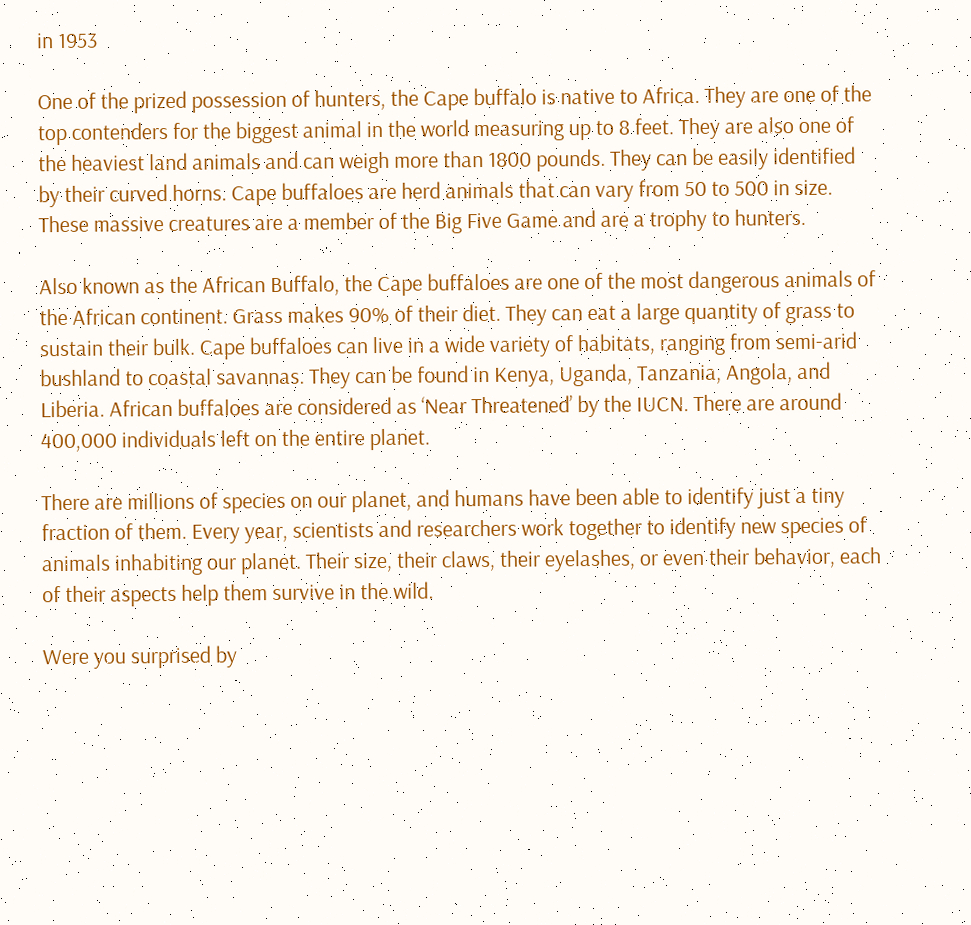in 1953

One of the prized possession of hunters, the Cape buffalo is native to Africa. They are one of the top contenders for the biggest animal in the world measuring up to 8 feet. They are also one of the heaviest land animals and can weigh more than 1800 pounds. They can be easily identified by their curved horns. Cape buffaloes are herd animals that can vary from 50 to 500 in size. These massive creatures are a member of the Big Five Game and are a trophy to hunters.

Also known as the African Buffalo, the Cape buffaloes are one of the most dangerous animals of the African continent. Grass makes 90% of their diet. They can eat a large quantity of grass to sustain their bulk. Cape buffaloes can live in a wide variety of habitats, ranging from semi-arid bushland to coastal savannas. They can be found in Kenya, Uganda, Tanzania, Angola, and Liberia. African buffaloes are considered as ‘Near Threatened’ by the IUCN. There are around 400,000 individuals left on the entire planet.

There are millions of species on our planet, and humans have been able to identify just a tiny fraction of them. Every year, scientists and researchers work together to identify new species of animals inhabiting our planet. Their size, their claws, their eyelashes, or even their behavior, each of their aspects help them survive in the wild.

Were you surprised by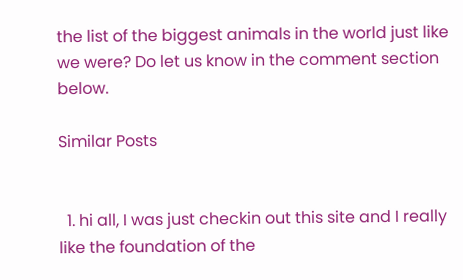the list of the biggest animals in the world just like we were? Do let us know in the comment section below.

Similar Posts


  1. hi all, I was just checkin out this site and I really like the foundation of the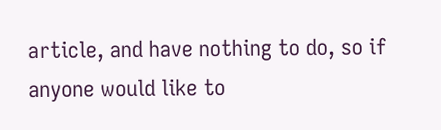article, and have nothing to do, so if anyone would like to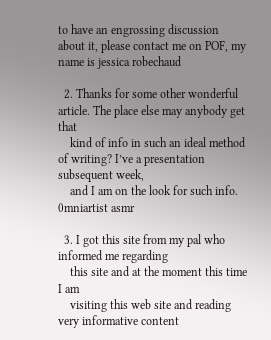to have an engrossing discussion about it, please contact me on POF, my name is jessica robechaud

  2. Thanks for some other wonderful article. The place else may anybody get that
    kind of info in such an ideal method of writing? I’ve a presentation subsequent week,
    and I am on the look for such info. 0mniartist asmr

  3. I got this site from my pal who informed me regarding
    this site and at the moment this time I am
    visiting this web site and reading very informative content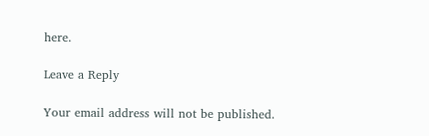here.

Leave a Reply

Your email address will not be published.